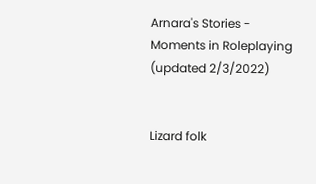Arnara's Stories - Moments in Roleplaying (updated 2/3/2022)


Lizard folk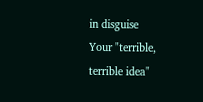in disguise
Your "terrible, terrible idea"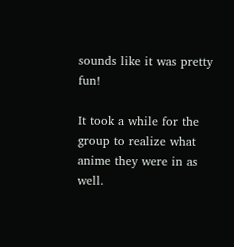sounds like it was pretty fun!

It took a while for the group to realize what anime they were in as well.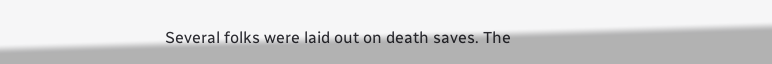Several folks were laid out on death saves. The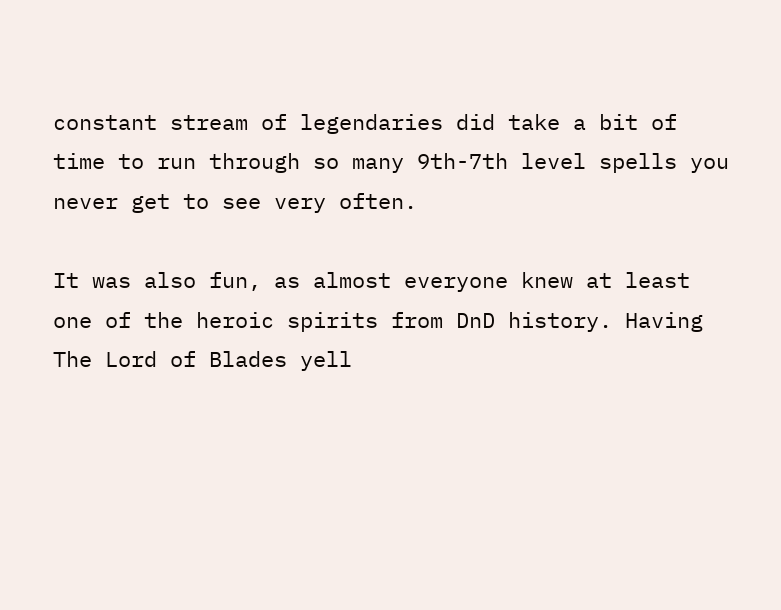constant stream of legendaries did take a bit of time to run through so many 9th-7th level spells you never get to see very often.

It was also fun, as almost everyone knew at least one of the heroic spirits from DnD history. Having The Lord of Blades yell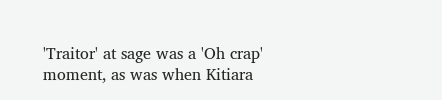'Traitor' at sage was a 'Oh crap' moment, as was when Kitiara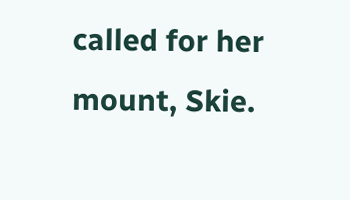called for her mount, Skie.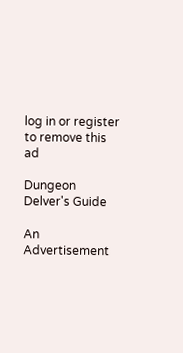log in or register to remove this ad

Dungeon Delver's Guide

An Advertisement